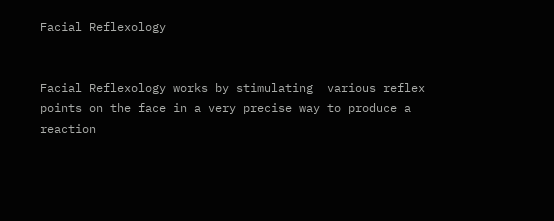Facial Reflexology


Facial Reflexology works by stimulating  various reflex points on the face in a very precise way to produce a reaction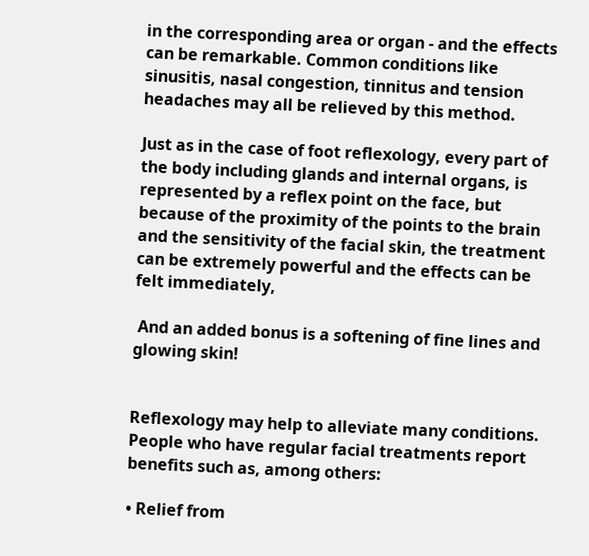in the corresponding area or organ - and the effects can be remarkable. Common conditions like sinusitis, nasal congestion, tinnitus and tension headaches may all be relieved by this method.

Just as in the case of foot reflexology, every part of the body including glands and internal organs, is represented by a reflex point on the face, but because of the proximity of the points to the brain and the sensitivity of the facial skin, the treatment can be extremely powerful and the effects can be felt immediately,

 And an added bonus is a softening of fine lines and glowing skin!


Reflexology may help to alleviate many conditions. People who have regular facial treatments report benefits such as, among others:

• Relief from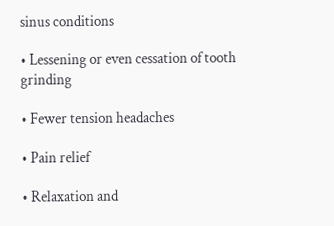sinus conditions

• Lessening or even cessation of tooth grinding

• Fewer tension headaches

• Pain relief

• Relaxation and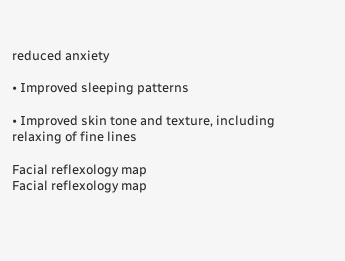reduced anxiety

• Improved sleeping patterns

• Improved skin tone and texture, including relaxing of fine lines

Facial reflexology map
Facial reflexology map